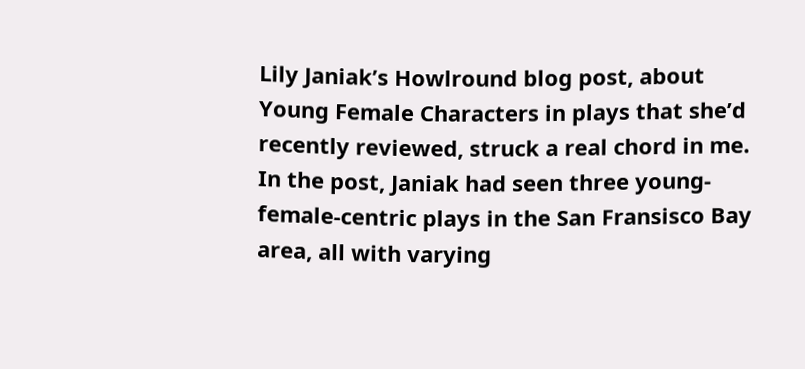Lily Janiak’s Howlround blog post, about Young Female Characters in plays that she’d recently reviewed, struck a real chord in me. In the post, Janiak had seen three young-female-centric plays in the San Fransisco Bay area, all with varying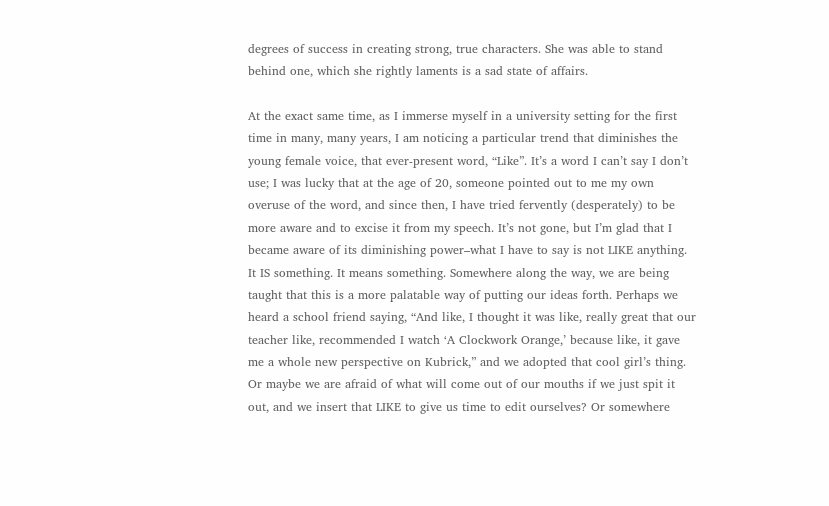degrees of success in creating strong, true characters. She was able to stand behind one, which she rightly laments is a sad state of affairs.

At the exact same time, as I immerse myself in a university setting for the first time in many, many years, I am noticing a particular trend that diminishes the young female voice, that ever-present word, “Like”. It’s a word I can’t say I don’t use; I was lucky that at the age of 20, someone pointed out to me my own overuse of the word, and since then, I have tried fervently (desperately) to be more aware and to excise it from my speech. It’s not gone, but I’m glad that I became aware of its diminishing power–what I have to say is not LIKE anything. It IS something. It means something. Somewhere along the way, we are being taught that this is a more palatable way of putting our ideas forth. Perhaps we heard a school friend saying, “And like, I thought it was like, really great that our teacher like, recommended I watch ‘A Clockwork Orange,’ because like, it gave me a whole new perspective on Kubrick,” and we adopted that cool girl’s thing. Or maybe we are afraid of what will come out of our mouths if we just spit it out, and we insert that LIKE to give us time to edit ourselves? Or somewhere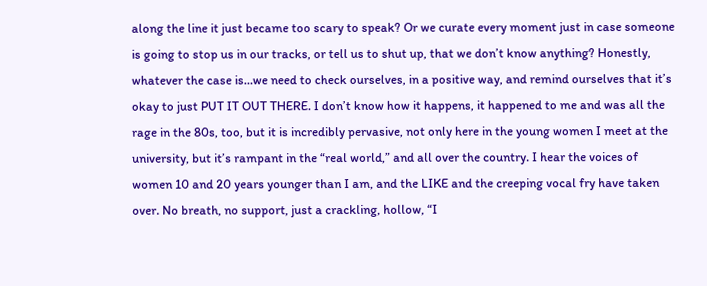along the line it just became too scary to speak? Or we curate every moment just in case someone is going to stop us in our tracks, or tell us to shut up, that we don’t know anything? Honestly, whatever the case is…we need to check ourselves, in a positive way, and remind ourselves that it’s okay to just PUT IT OUT THERE. I don’t know how it happens, it happened to me and was all the rage in the 80s, too, but it is incredibly pervasive, not only here in the young women I meet at the university, but it’s rampant in the “real world,” and all over the country. I hear the voices of women 10 and 20 years younger than I am, and the LIKE and the creeping vocal fry have taken over. No breath, no support, just a crackling, hollow, “I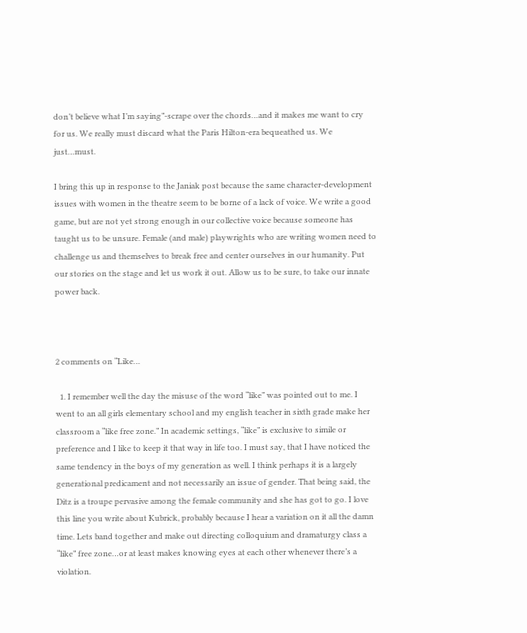don’t believe what I’m saying”-scrape over the chords…and it makes me want to cry for us. We really must discard what the Paris Hilton-era bequeathed us. We just…must.

I bring this up in response to the Janiak post because the same character-development issues with women in the theatre seem to be borne of a lack of voice. We write a good game, but are not yet strong enough in our collective voice because someone has taught us to be unsure. Female (and male) playwrights who are writing women need to challenge us and themselves to break free and center ourselves in our humanity. Put our stories on the stage and let us work it out. Allow us to be sure, to take our innate power back.



2 comments on “Like…

  1. I remember well the day the misuse of the word “like” was pointed out to me. I went to an all girls elementary school and my english teacher in sixth grade make her classroom a “like free zone.” In academic settings, “like” is exclusive to simile or preference and I like to keep it that way in life too. I must say, that I have noticed the same tendency in the boys of my generation as well. I think perhaps it is a largely generational predicament and not necessarily an issue of gender. That being said, the Ditz is a troupe pervasive among the female community and she has got to go. I love this line you write about Kubrick, probably because I hear a variation on it all the damn time. Lets band together and make out directing colloquium and dramaturgy class a “like” free zone…or at least makes knowing eyes at each other whenever there’s a violation.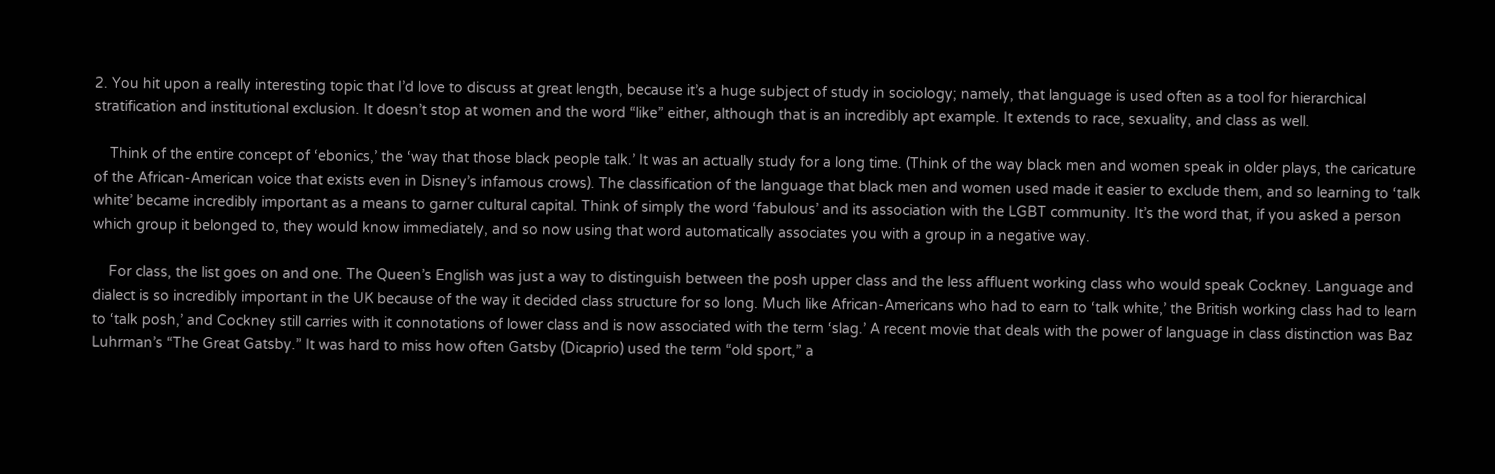2. You hit upon a really interesting topic that I’d love to discuss at great length, because it’s a huge subject of study in sociology; namely, that language is used often as a tool for hierarchical stratification and institutional exclusion. It doesn’t stop at women and the word “like” either, although that is an incredibly apt example. It extends to race, sexuality, and class as well.

    Think of the entire concept of ‘ebonics,’ the ‘way that those black people talk.’ It was an actually study for a long time. (Think of the way black men and women speak in older plays, the caricature of the African-American voice that exists even in Disney’s infamous crows). The classification of the language that black men and women used made it easier to exclude them, and so learning to ‘talk white’ became incredibly important as a means to garner cultural capital. Think of simply the word ‘fabulous’ and its association with the LGBT community. It’s the word that, if you asked a person which group it belonged to, they would know immediately, and so now using that word automatically associates you with a group in a negative way.

    For class, the list goes on and one. The Queen’s English was just a way to distinguish between the posh upper class and the less affluent working class who would speak Cockney. Language and dialect is so incredibly important in the UK because of the way it decided class structure for so long. Much like African-Americans who had to earn to ‘talk white,’ the British working class had to learn to ‘talk posh,’ and Cockney still carries with it connotations of lower class and is now associated with the term ‘slag.’ A recent movie that deals with the power of language in class distinction was Baz Luhrman’s “The Great Gatsby.” It was hard to miss how often Gatsby (Dicaprio) used the term “old sport,” a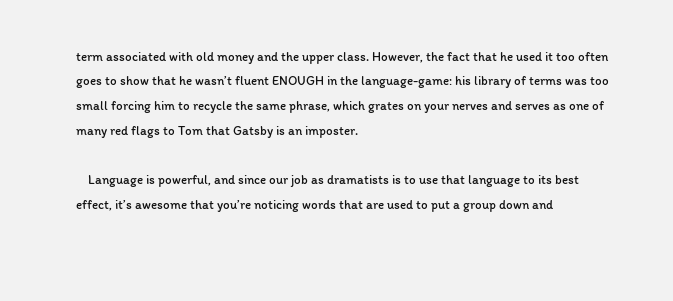term associated with old money and the upper class. However, the fact that he used it too often goes to show that he wasn’t fluent ENOUGH in the language-game: his library of terms was too small forcing him to recycle the same phrase, which grates on your nerves and serves as one of many red flags to Tom that Gatsby is an imposter.

    Language is powerful, and since our job as dramatists is to use that language to its best effect, it’s awesome that you’re noticing words that are used to put a group down and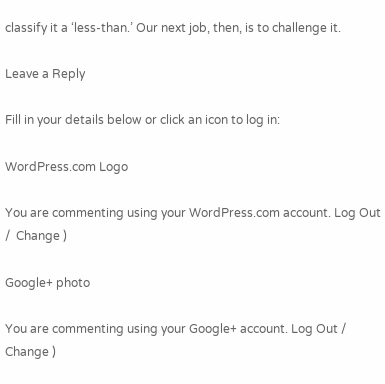classify it a ‘less-than.’ Our next job, then, is to challenge it.

Leave a Reply

Fill in your details below or click an icon to log in:

WordPress.com Logo

You are commenting using your WordPress.com account. Log Out /  Change )

Google+ photo

You are commenting using your Google+ account. Log Out /  Change )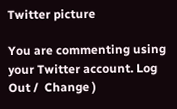Twitter picture

You are commenting using your Twitter account. Log Out /  Change )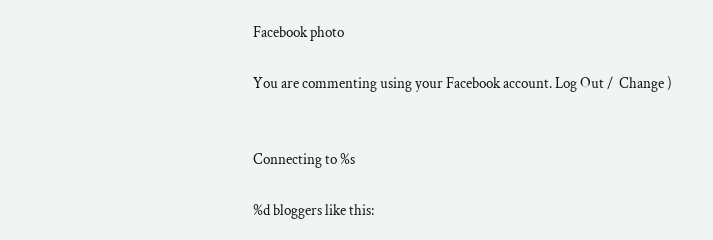Facebook photo

You are commenting using your Facebook account. Log Out /  Change )


Connecting to %s

%d bloggers like this: